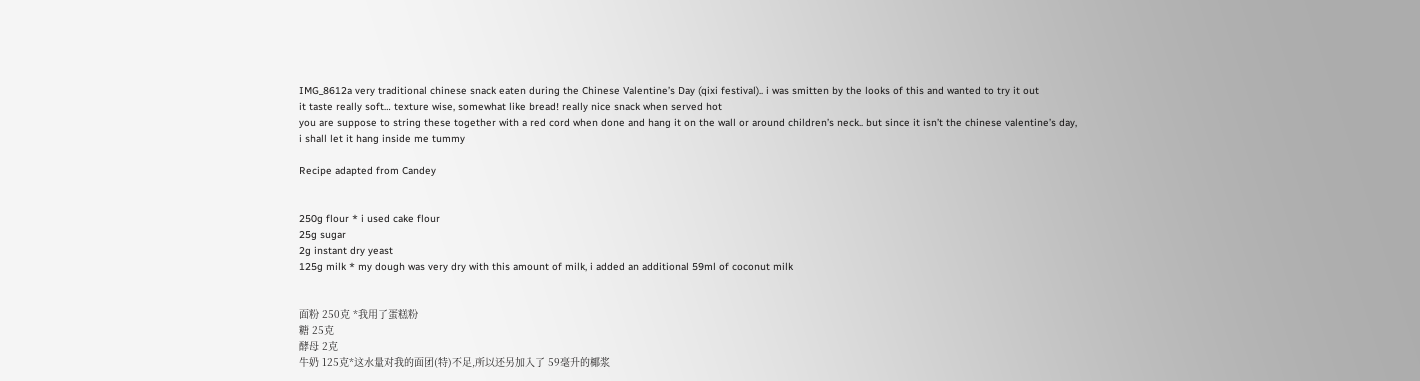IMG_8612a very traditional chinese snack eaten during the Chinese Valentine’s Day (qixi festival).. i was smitten by the looks of this and wanted to try it out
it taste really soft… texture wise, somewhat like bread! really nice snack when served hot
you are suppose to string these together with a red cord when done and hang it on the wall or around children’s neck.. but since it isn’t the chinese valentine’s day,
i shall let it hang inside me tummy

Recipe adapted from Candey


250g flour * i used cake flour
25g sugar
2g instant dry yeast
125g milk * my dough was very dry with this amount of milk, i added an additional 59ml of coconut milk


面粉 250克 *我用了蛋糕粉
糖 25克
酵母 2克
牛奶 125克*这水量对我的面团(特)不足,所以还另加入了 59毫升的椰浆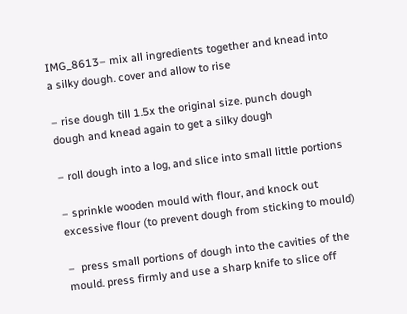IMG_8613– mix all ingredients together and knead into a silky dough. cover and allow to rise

– rise dough till 1.5x the original size. punch dough dough and knead again to get a silky dough

– roll dough into a log, and slice into small little portions

– sprinkle wooden mould with flour, and knock out excessive flour (to prevent dough from sticking to mould)

–  press small portions of dough into the cavities of the mould. press firmly and use a sharp knife to slice off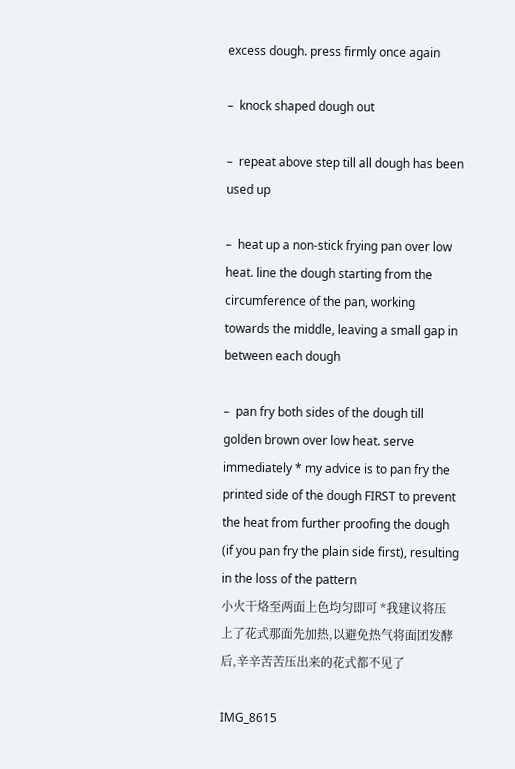excess dough. press firmly once again

–  knock shaped dough out

–  repeat above step till all dough has been used up

–  heat up a non-stick frying pan over low heat. line the dough starting from the circumference of the pan, working towards the middle, leaving a small gap in between each dough

–  pan fry both sides of the dough till golden brown over low heat. serve immediately * my advice is to pan fry the printed side of the dough FIRST to prevent the heat from further proofing the dough (if you pan fry the plain side first), resulting in the loss of the pattern
小火干烙至两面上色均匀即可 *我建议将压上了花式那面先加热,以避免热气将面团发酵后,辛辛苦苦压出来的花式都不见了

IMG_8615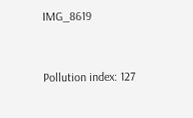IMG_8619


Pollution index: 127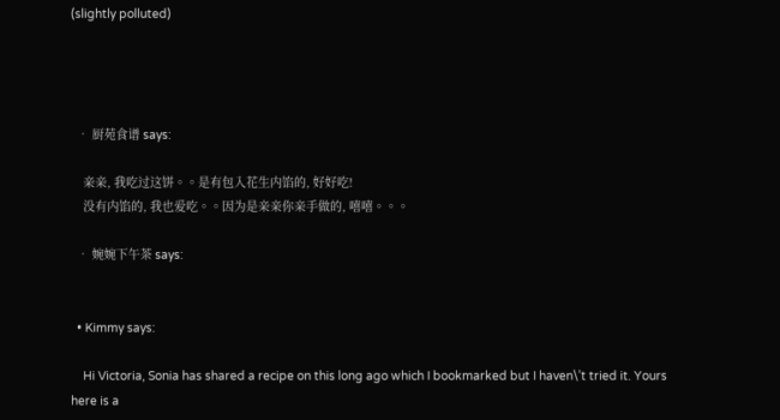(slightly polluted)




  • 厨苑食谱 says:

    亲亲, 我吃过这饼。。是有包入花生内馅的, 好好吃!
    没有内馅的, 我也爱吃。。因为是亲亲你亲手做的, 嘻嘻。。。

  • 婉婉下午茶 says:


  • Kimmy says:

    Hi Victoria, Sonia has shared a recipe on this long ago which I bookmarked but I haven\’t tried it. Yours here is a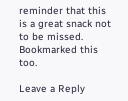reminder that this is a great snack not to be missed. Bookmarked this too.

Leave a Reply